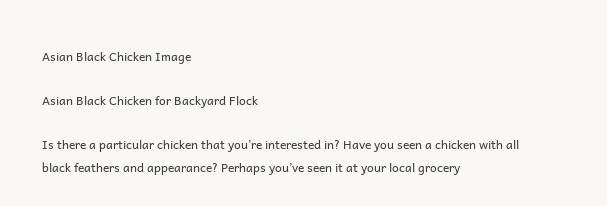Asian Black Chicken Image

Asian Black Chicken for Backyard Flock

Is there a particular chicken that you’re interested in? Have you seen a chicken with all black feathers and appearance? Perhaps you’ve seen it at your local grocery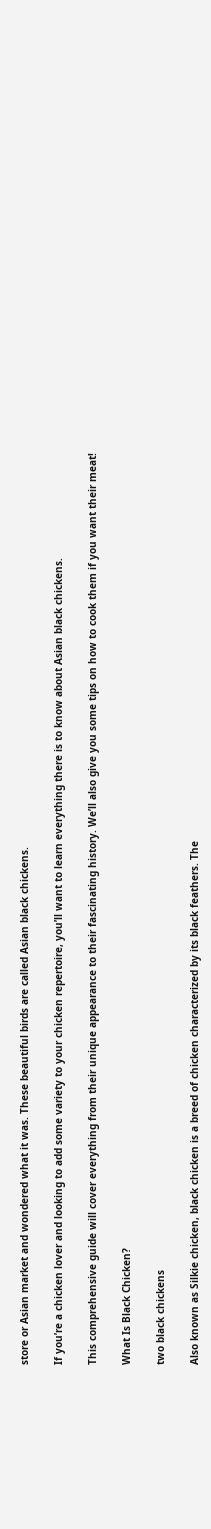store or Asian market and wondered what it was. These beautiful birds are called Asian black chickens.

If you’re a chicken lover and looking to add some variety to your chicken repertoire, you’ll want to learn everything there is to know about Asian black chickens.

This comprehensive guide will cover everything from their unique appearance to their fascinating history. We’ll also give you some tips on how to cook them if you want their meat!

What Is Black Chicken?

two black chickens

Also known as Silkie chicken, black chicken is a breed of chicken characterized by its black feathers. The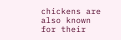chickens are also known for their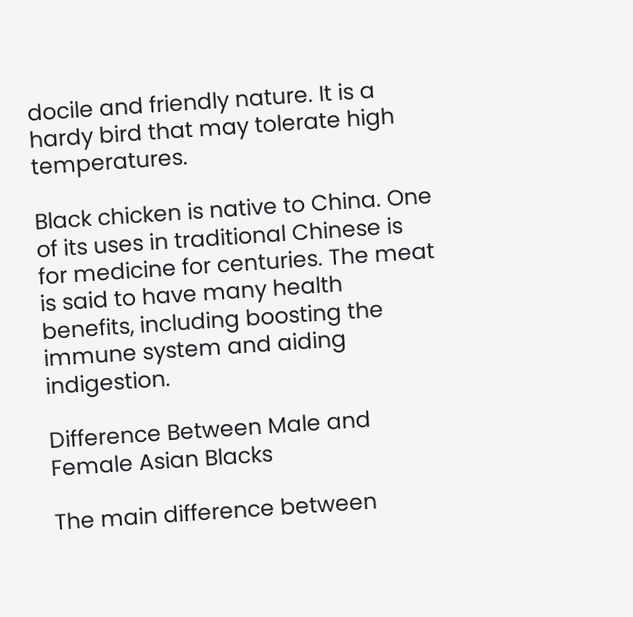docile and friendly nature. It is a hardy bird that may tolerate high temperatures.

Black chicken is native to China. One of its uses in traditional Chinese is for medicine for centuries. The meat is said to have many health benefits, including boosting the immune system and aiding indigestion.

Difference Between Male and Female Asian Blacks

The main difference between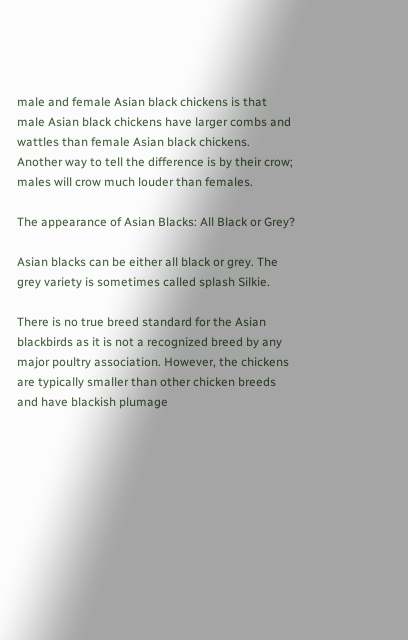male and female Asian black chickens is that male Asian black chickens have larger combs and wattles than female Asian black chickens. Another way to tell the difference is by their crow; males will crow much louder than females.

The appearance of Asian Blacks: All Black or Grey?

Asian blacks can be either all black or grey. The grey variety is sometimes called splash Silkie.

There is no true breed standard for the Asian blackbirds as it is not a recognized breed by any major poultry association. However, the chickens are typically smaller than other chicken breeds and have blackish plumage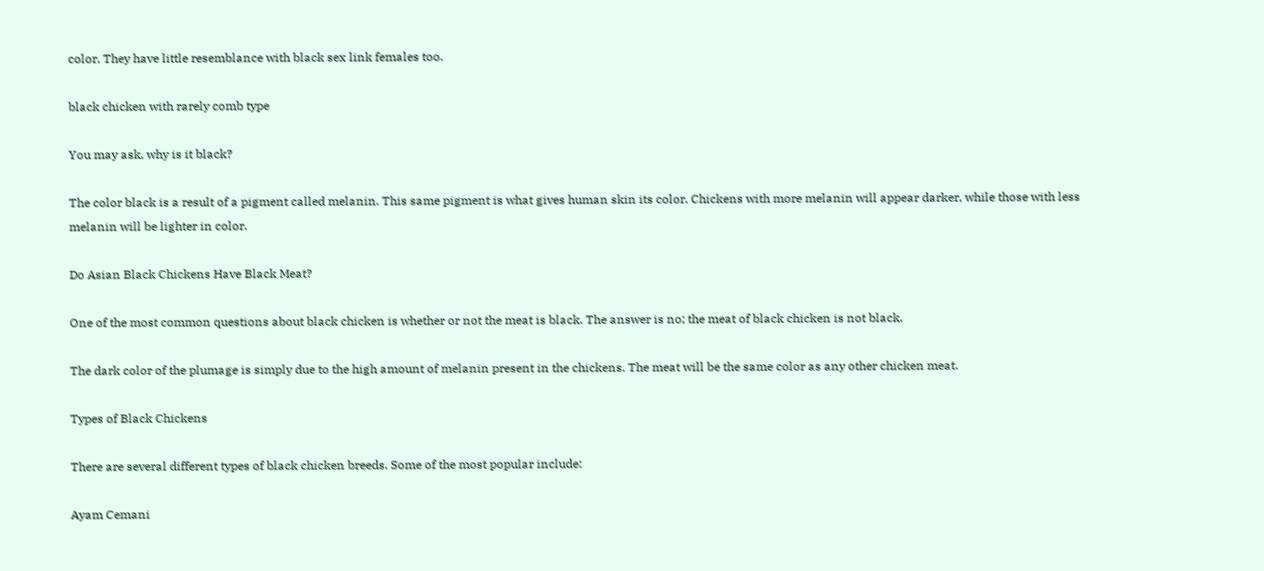color. They have little resemblance with black sex link females too.

black chicken with rarely comb type

You may ask, why is it black?

The color black is a result of a pigment called melanin. This same pigment is what gives human skin its color. Chickens with more melanin will appear darker, while those with less melanin will be lighter in color.

Do Asian Black Chickens Have Black Meat?

One of the most common questions about black chicken is whether or not the meat is black. The answer is no; the meat of black chicken is not black.

The dark color of the plumage is simply due to the high amount of melanin present in the chickens. The meat will be the same color as any other chicken meat.

Types of Black Chickens

There are several different types of black chicken breeds. Some of the most popular include:

Ayam Cemani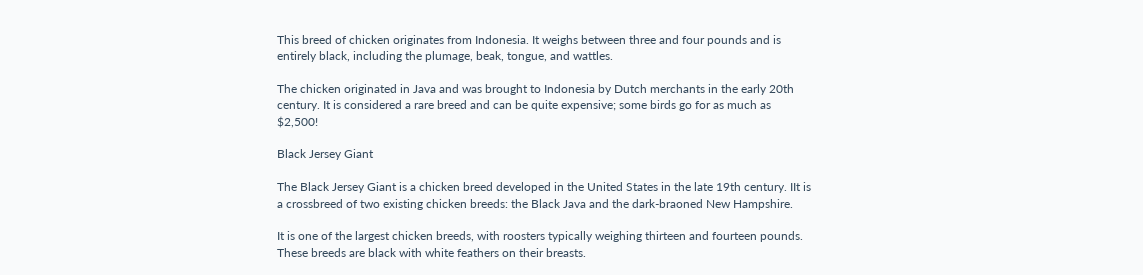This breed of chicken originates from Indonesia. It weighs between three and four pounds and is entirely black, including the plumage, beak, tongue, and wattles.

The chicken originated in Java and was brought to Indonesia by Dutch merchants in the early 20th century. It is considered a rare breed and can be quite expensive; some birds go for as much as $2,500!

Black Jersey Giant

The Black Jersey Giant is a chicken breed developed in the United States in the late 19th century. IIt is a crossbreed of two existing chicken breeds: the Black Java and the dark-braoned New Hampshire.

It is one of the largest chicken breeds, with roosters typically weighing thirteen and fourteen pounds. These breeds are black with white feathers on their breasts.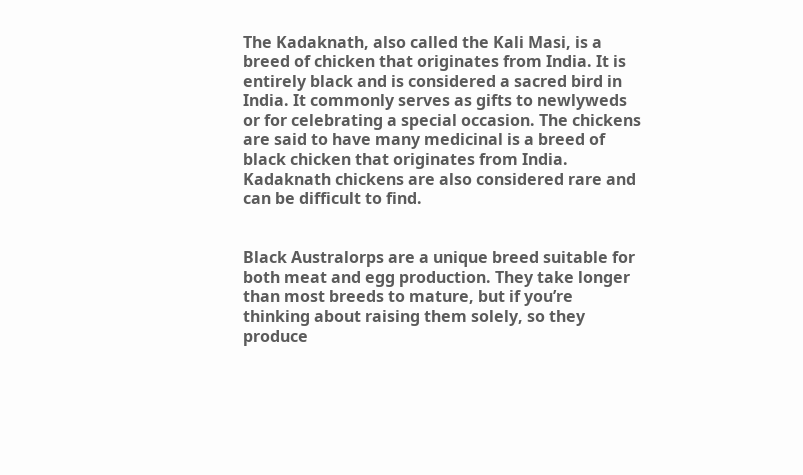The Kadaknath, also called the Kali Masi, is a breed of chicken that originates from India. It is entirely black and is considered a sacred bird in India. It commonly serves as gifts to newlyweds or for celebrating a special occasion. The chickens are said to have many medicinal is a breed of black chicken that originates from India. Kadaknath chickens are also considered rare and can be difficult to find.


Black Australorps are a unique breed suitable for both meat and egg production. They take longer than most breeds to mature, but if you’re thinking about raising them solely, so they produce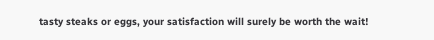tasty steaks or eggs, your satisfaction will surely be worth the wait!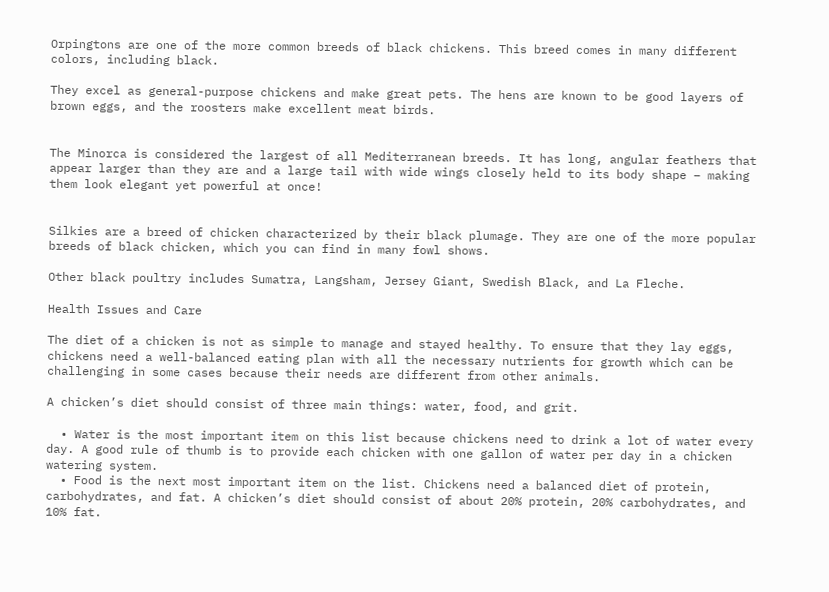Orpingtons are one of the more common breeds of black chickens. This breed comes in many different colors, including black.

They excel as general-purpose chickens and make great pets. The hens are known to be good layers of brown eggs, and the roosters make excellent meat birds.


The Minorca is considered the largest of all Mediterranean breeds. It has long, angular feathers that appear larger than they are and a large tail with wide wings closely held to its body shape – making them look elegant yet powerful at once!


Silkies are a breed of chicken characterized by their black plumage. They are one of the more popular breeds of black chicken, which you can find in many fowl shows.

Other black poultry includes Sumatra, Langsham, Jersey Giant, Swedish Black, and La Fleche.

Health Issues and Care

The diet of a chicken is not as simple to manage and stayed healthy. To ensure that they lay eggs, chickens need a well-balanced eating plan with all the necessary nutrients for growth which can be challenging in some cases because their needs are different from other animals.

A chicken’s diet should consist of three main things: water, food, and grit.

  • Water is the most important item on this list because chickens need to drink a lot of water every day. A good rule of thumb is to provide each chicken with one gallon of water per day in a chicken watering system.
  • Food is the next most important item on the list. Chickens need a balanced diet of protein, carbohydrates, and fat. A chicken’s diet should consist of about 20% protein, 20% carbohydrates, and 10% fat.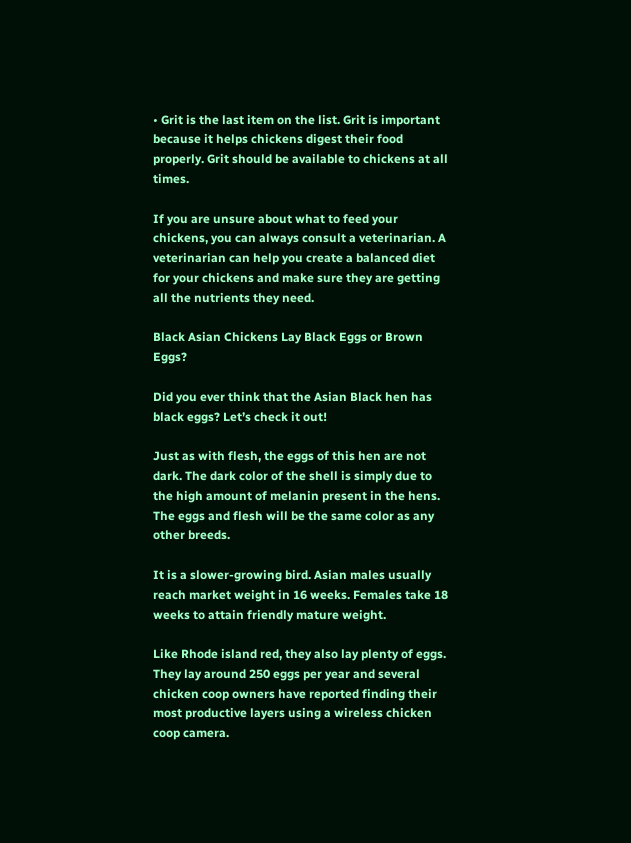• Grit is the last item on the list. Grit is important because it helps chickens digest their food properly. Grit should be available to chickens at all times.

If you are unsure about what to feed your chickens, you can always consult a veterinarian. A veterinarian can help you create a balanced diet for your chickens and make sure they are getting all the nutrients they need.

Black Asian Chickens Lay Black Eggs or Brown Eggs?

Did you ever think that the Asian Black hen has black eggs? Let’s check it out!

Just as with flesh, the eggs of this hen are not dark. The dark color of the shell is simply due to the high amount of melanin present in the hens.  The eggs and flesh will be the same color as any other breeds.

It is a slower-growing bird. Asian males usually reach market weight in 16 weeks. Females take 18 weeks to attain friendly mature weight.

Like Rhode island red, they also lay plenty of eggs. They lay around 250 eggs per year and several chicken coop owners have reported finding their most productive layers using a wireless chicken coop camera.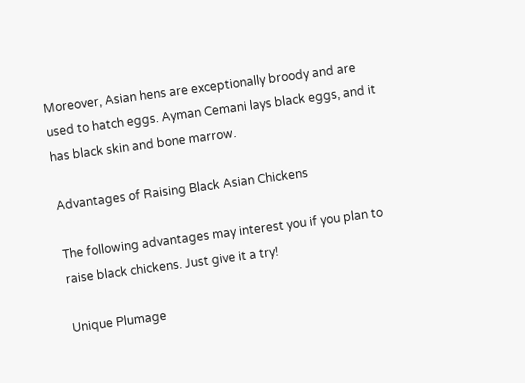Moreover, Asian hens are exceptionally broody and are used to hatch eggs. Ayman Cemani lays black eggs, and it has black skin and bone marrow.

Advantages of Raising Black Asian Chickens

The following advantages may interest you if you plan to raise black chickens. Just give it a try!

Unique Plumage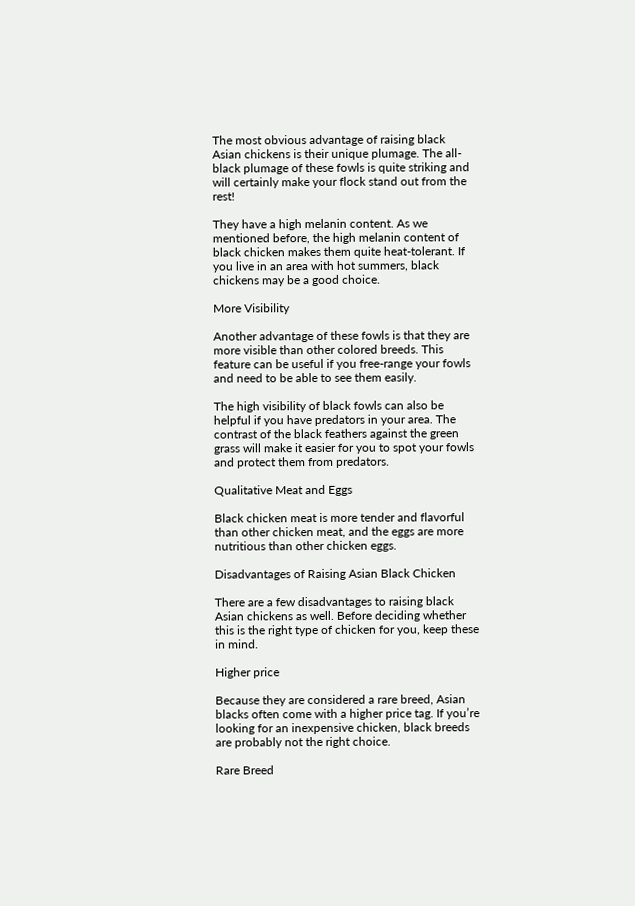The most obvious advantage of raising black Asian chickens is their unique plumage. The all-black plumage of these fowls is quite striking and will certainly make your flock stand out from the rest!

They have a high melanin content. As we mentioned before, the high melanin content of black chicken makes them quite heat-tolerant. If you live in an area with hot summers, black chickens may be a good choice.

More Visibility

Another advantage of these fowls is that they are more visible than other colored breeds. This feature can be useful if you free-range your fowls and need to be able to see them easily.

The high visibility of black fowls can also be helpful if you have predators in your area. The contrast of the black feathers against the green grass will make it easier for you to spot your fowls and protect them from predators.

Qualitative Meat and Eggs

Black chicken meat is more tender and flavorful than other chicken meat, and the eggs are more nutritious than other chicken eggs.

Disadvantages of Raising Asian Black Chicken

There are a few disadvantages to raising black Asian chickens as well. Before deciding whether this is the right type of chicken for you, keep these in mind.

Higher price

Because they are considered a rare breed, Asian blacks often come with a higher price tag. If you’re looking for an inexpensive chicken, black breeds are probably not the right choice.

Rare Breed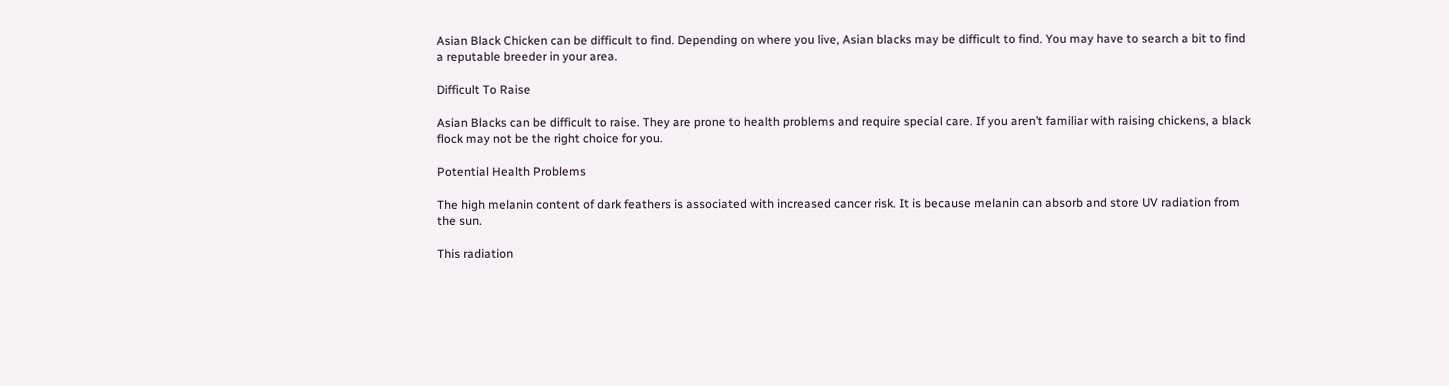Asian Black Chicken can be difficult to find. Depending on where you live, Asian blacks may be difficult to find. You may have to search a bit to find a reputable breeder in your area.

Difficult To Raise

Asian Blacks can be difficult to raise. They are prone to health problems and require special care. If you aren’t familiar with raising chickens, a black flock may not be the right choice for you.

Potential Health Problems

The high melanin content of dark feathers is associated with increased cancer risk. It is because melanin can absorb and store UV radiation from the sun.

This radiation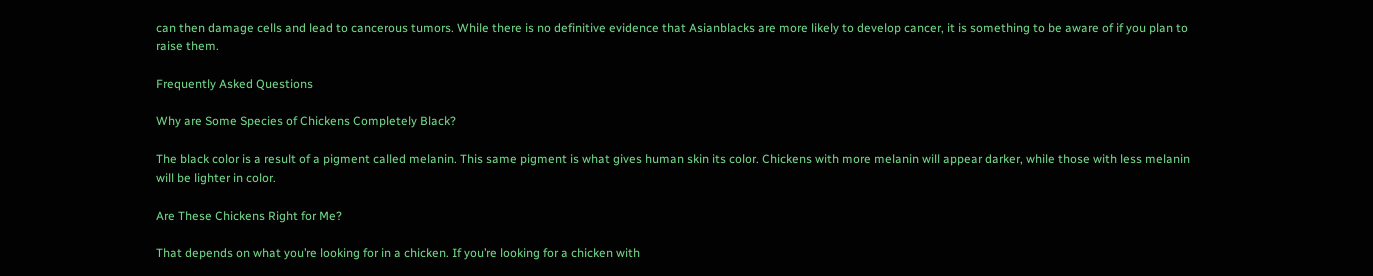can then damage cells and lead to cancerous tumors. While there is no definitive evidence that Asianblacks are more likely to develop cancer, it is something to be aware of if you plan to raise them.

Frequently Asked Questions

Why are Some Species of Chickens Completely Black?

The black color is a result of a pigment called melanin. This same pigment is what gives human skin its color. Chickens with more melanin will appear darker, while those with less melanin will be lighter in color.

Are These Chickens Right for Me?

That depends on what you’re looking for in a chicken. If you’re looking for a chicken with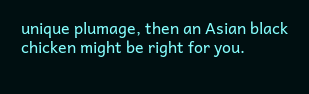unique plumage, then an Asian black chicken might be right for you.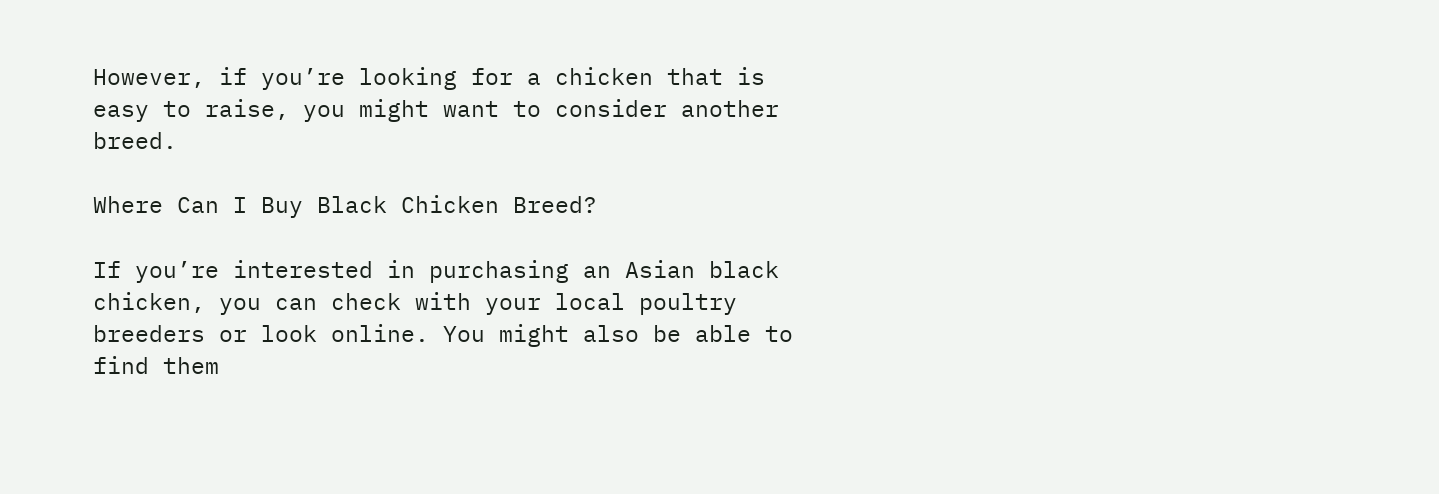However, if you’re looking for a chicken that is easy to raise, you might want to consider another breed.

Where Can I Buy Black Chicken Breed?

If you’re interested in purchasing an Asian black chicken, you can check with your local poultry breeders or look online. You might also be able to find them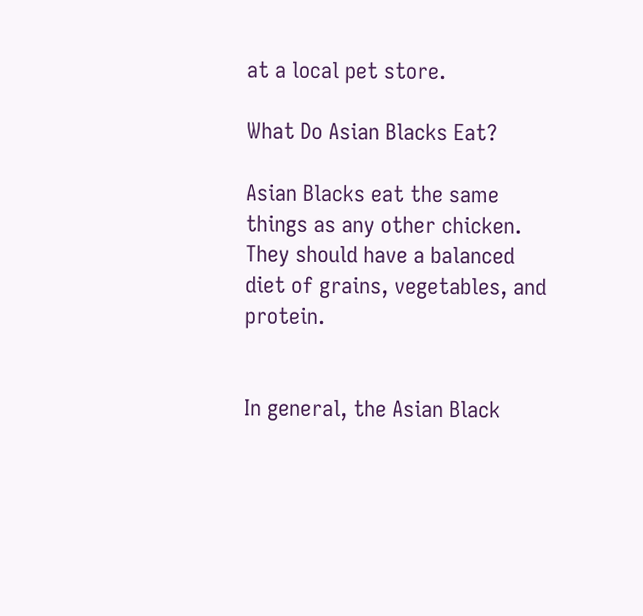at a local pet store.

What Do Asian Blacks Eat?

Asian Blacks eat the same things as any other chicken. They should have a balanced diet of grains, vegetables, and protein.


In general, the Asian Black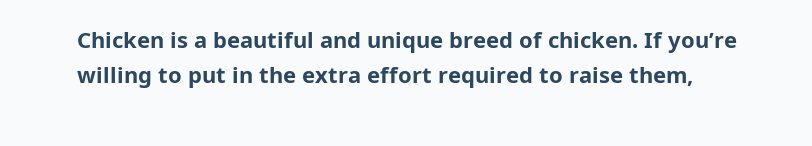Chicken is a beautiful and unique breed of chicken. If you’re willing to put in the extra effort required to raise them,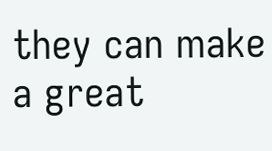they can make a great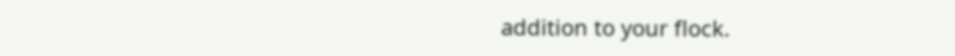addition to your flock.